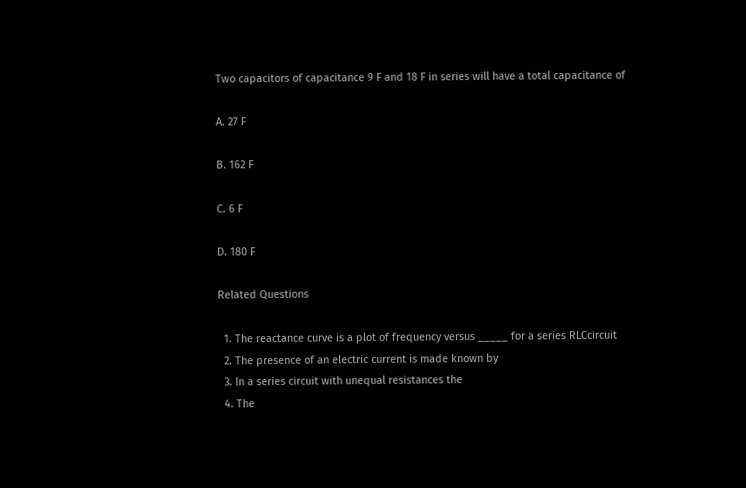Two capacitors of capacitance 9 F and 18 F in series will have a total capacitance of

A. 27 F

B. 162 F

C. 6 F

D. 180 F

Related Questions

  1. The reactance curve is a plot of frequency versus _____ for a series RLCcircuit
  2. The presence of an electric current is made known by
  3. In a series circuit with unequal resistances the
  4. The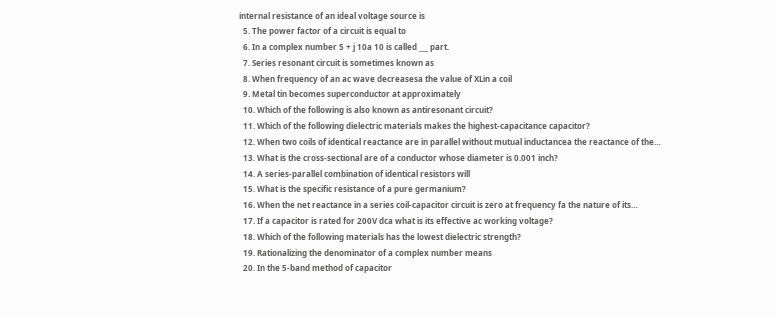internal resistance of an ideal voltage source is
  5. The power factor of a circuit is equal to
  6. In a complex number 5 + j 10a 10 is called ___ part.
  7. Series resonant circuit is sometimes known as
  8. When frequency of an ac wave decreasesa the value of XLin a coil
  9. Metal tin becomes superconductor at approximately
  10. Which of the following is also known as antiresonant circuit?
  11. Which of the following dielectric materials makes the highest-capacitance capacitor?
  12. When two coils of identical reactance are in parallel without mutual inductancea the reactance of the…
  13. What is the cross-sectional are of a conductor whose diameter is 0.001 inch?
  14. A series-parallel combination of identical resistors will
  15. What is the specific resistance of a pure germanium?
  16. When the net reactance in a series coil-capacitor circuit is zero at frequency fa the nature of its…
  17. If a capacitor is rated for 200V dca what is its effective ac working voltage?
  18. Which of the following materials has the lowest dielectric strength?
  19. Rationalizing the denominator of a complex number means
  20. In the 5-band method of capacitor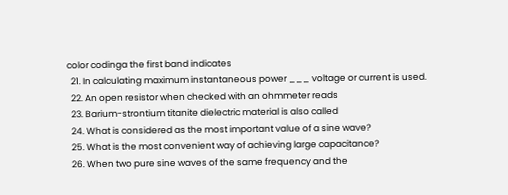color codinga the first band indicates
  21. In calculating maximum instantaneous power ___ voltage or current is used.
  22. An open resistor when checked with an ohmmeter reads
  23. Barium-strontium titanite dielectric material is also called
  24. What is considered as the most important value of a sine wave?
  25. What is the most convenient way of achieving large capacitance?
  26. When two pure sine waves of the same frequency and the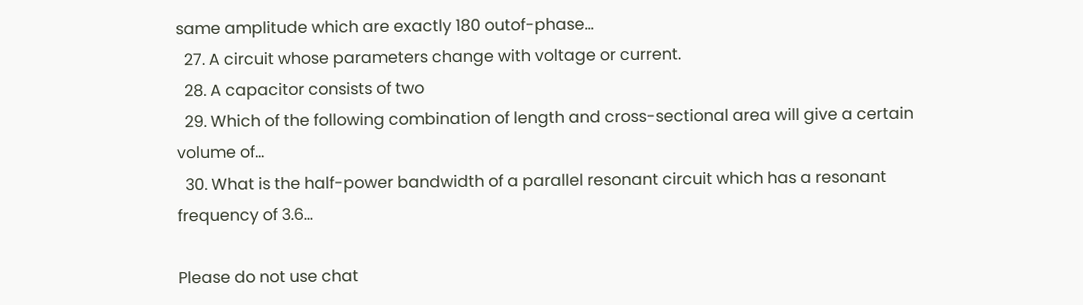same amplitude which are exactly 180 outof-phase…
  27. A circuit whose parameters change with voltage or current.
  28. A capacitor consists of two
  29. Which of the following combination of length and cross-sectional area will give a certain volume of…
  30. What is the half-power bandwidth of a parallel resonant circuit which has a resonant frequency of 3.6…

Please do not use chat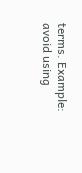terms. Example: avoid using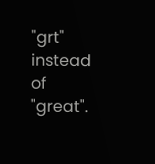"grt" instead of "great".